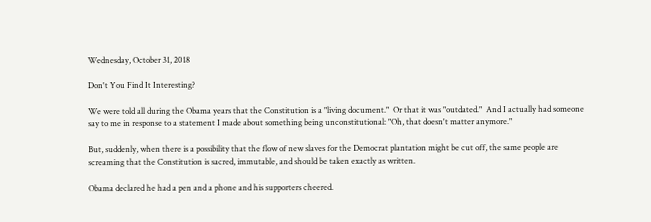Wednesday, October 31, 2018

Don't You Find It Interesting?

We were told all during the Obama years that the Constitution is a "living document."  Or that it was "outdated."  And I actually had someone say to me in response to a statement I made about something being unconstitutional: "Oh, that doesn't matter anymore."

But, suddenly, when there is a possibility that the flow of new slaves for the Democrat plantation might be cut off, the same people are screaming that the Constitution is sacred, immutable, and should be taken exactly as written.

Obama declared he had a pen and a phone and his supporters cheered.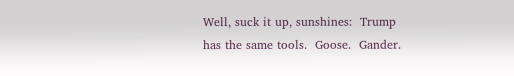Well, suck it up, sunshines:  Trump has the same tools.  Goose.  Gander.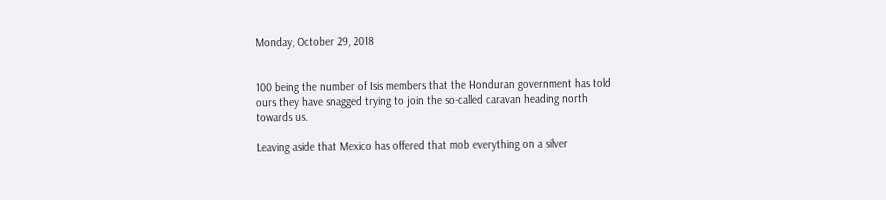Monday, October 29, 2018


100 being the number of Isis members that the Honduran government has told ours they have snagged trying to join the so-called caravan heading north towards us.

Leaving aside that Mexico has offered that mob everything on a silver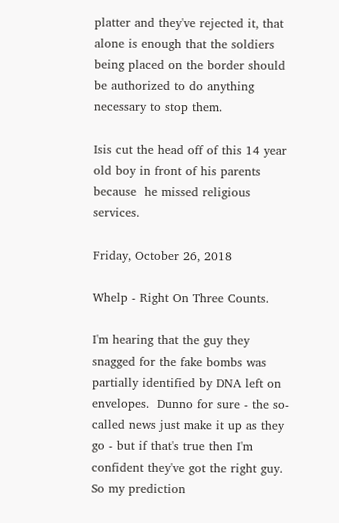platter and they've rejected it, that alone is enough that the soldiers being placed on the border should be authorized to do anything necessary to stop them.

Isis cut the head off of this 14 year old boy in front of his parents because  he missed religious services.

Friday, October 26, 2018

Whelp - Right On Three Counts.

I'm hearing that the guy they snagged for the fake bombs was partially identified by DNA left on envelopes.  Dunno for sure - the so-called news just make it up as they go - but if that's true then I'm confident they've got the right guy.  So my prediction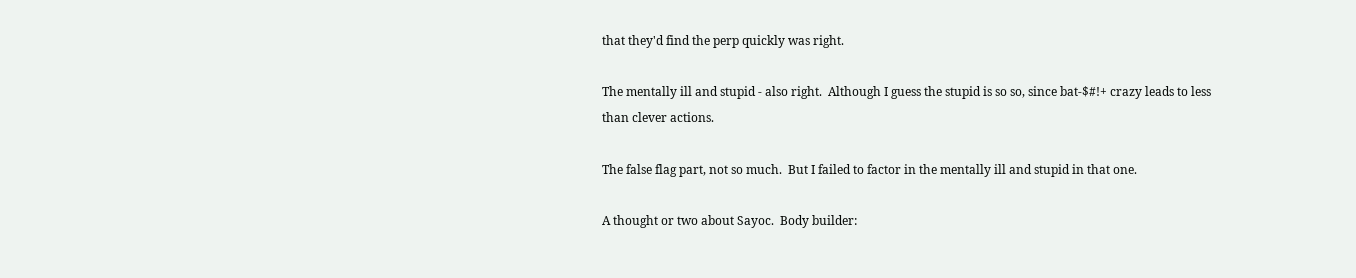that they'd find the perp quickly was right.

The mentally ill and stupid - also right.  Although I guess the stupid is so so, since bat-$#!+ crazy leads to less than clever actions.

The false flag part, not so much.  But I failed to factor in the mentally ill and stupid in that one.

A thought or two about Sayoc.  Body builder: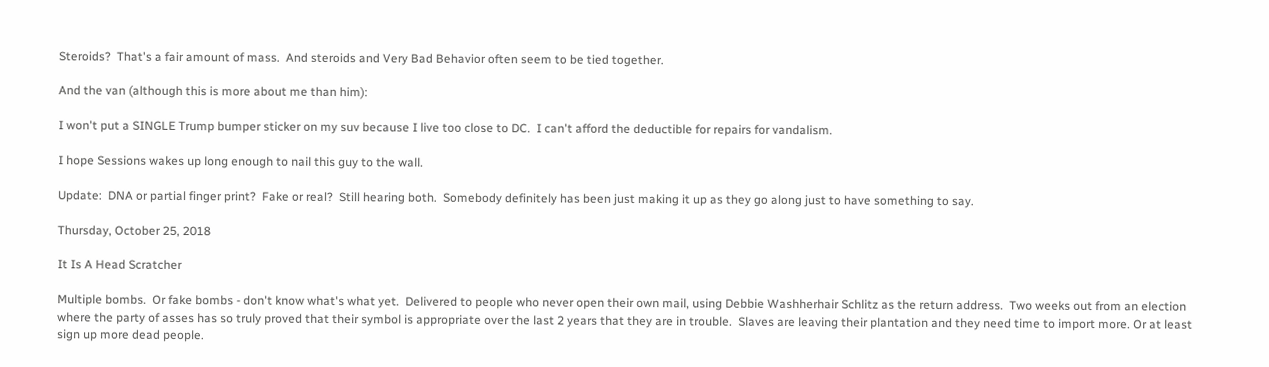Steroids?  That's a fair amount of mass.  And steroids and Very Bad Behavior often seem to be tied together.

And the van (although this is more about me than him):

I won't put a SINGLE Trump bumper sticker on my suv because I live too close to DC.  I can't afford the deductible for repairs for vandalism.

I hope Sessions wakes up long enough to nail this guy to the wall.

Update:  DNA or partial finger print?  Fake or real?  Still hearing both.  Somebody definitely has been just making it up as they go along just to have something to say.

Thursday, October 25, 2018

It Is A Head Scratcher

Multiple bombs.  Or fake bombs - don't know what's what yet.  Delivered to people who never open their own mail, using Debbie Washherhair Schlitz as the return address.  Two weeks out from an election where the party of asses has so truly proved that their symbol is appropriate over the last 2 years that they are in trouble.  Slaves are leaving their plantation and they need time to import more. Or at least sign up more dead people.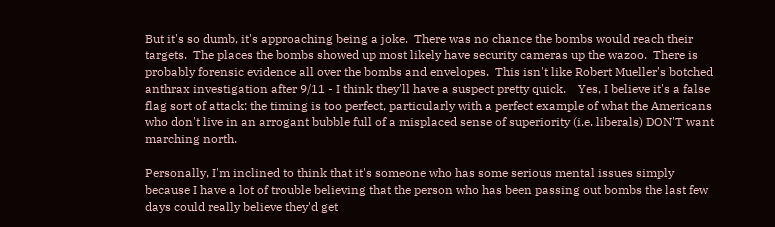But it's so dumb, it's approaching being a joke.  There was no chance the bombs would reach their targets.  The places the bombs showed up most likely have security cameras up the wazoo.  There is probably forensic evidence all over the bombs and envelopes.  This isn't like Robert Mueller's botched anthrax investigation after 9/11 - I think they'll have a suspect pretty quick.    Yes, I believe it's a false flag sort of attack: the timing is too perfect, particularly with a perfect example of what the Americans who don't live in an arrogant bubble full of a misplaced sense of superiority (i.e. liberals) DON'T want marching north.

Personally, I'm inclined to think that it's someone who has some serious mental issues simply because I have a lot of trouble believing that the person who has been passing out bombs the last few days could really believe they'd get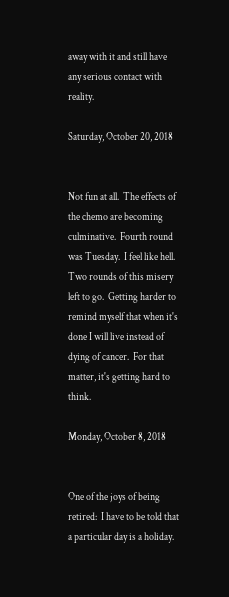away with it and still have any serious contact with reality.

Saturday, October 20, 2018


Not fun at all.  The effects of the chemo are becoming culminative.  Fourth round was Tuesday.  I feel like hell.  Two rounds of this misery left to go.  Getting harder to remind myself that when it's done I will live instead of dying of cancer.  For that matter, it's getting hard to think.

Monday, October 8, 2018


One of the joys of being retired:  I have to be told that a particular day is a holiday.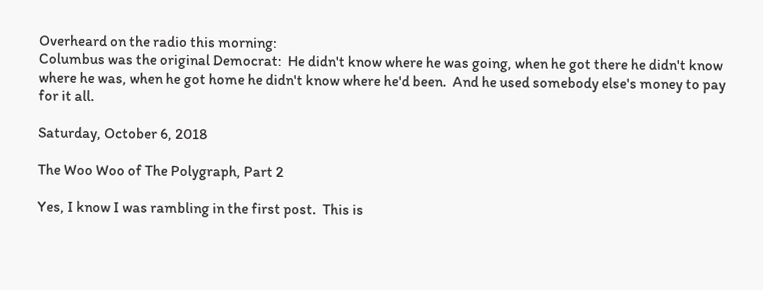Overheard on the radio this morning:
Columbus was the original Democrat:  He didn't know where he was going, when he got there he didn't know where he was, when he got home he didn't know where he'd been.  And he used somebody else's money to pay for it all.

Saturday, October 6, 2018

The Woo Woo of The Polygraph, Part 2

Yes, I know I was rambling in the first post.  This is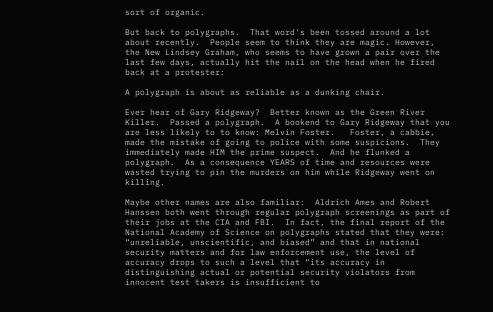sort of organic.

But back to polygraphs.  That word's been tossed around a lot about recently.  People seem to think they are magic. However, the New Lindsey Graham, who seems to have grown a pair over the last few days, actually hit the nail on the head when he fired back at a protester:

A polygraph is about as reliable as a dunking chair.

Ever hear of Gary Ridgeway?  Better known as the Green River Killer.  Passed a polygraph.  A bookend to Gary Ridgeway that you are less likely to to know: Melvin Foster.   Foster, a cabbie, made the mistake of going to police with some suspicions.  They immediately made HIM the prime suspect.  And he flunked a polygraph.  As a consequence YEARS of time and resources were wasted trying to pin the murders on him while Ridgeway went on killing.

Maybe other names are also familiar:  Aldrich Ames and Robert Hanssen both went through regular polygraph screenings as part of their jobs at the CIA and FBI.  In fact, the final report of the National Academy of Science on polygraphs stated that they were:
“unreliable, unscientific, and biased” and that in national security matters and for law enforcement use, the level of accuracy drops to such a level that “its accuracy in distinguishing actual or potential security violators from innocent test takers is insufficient to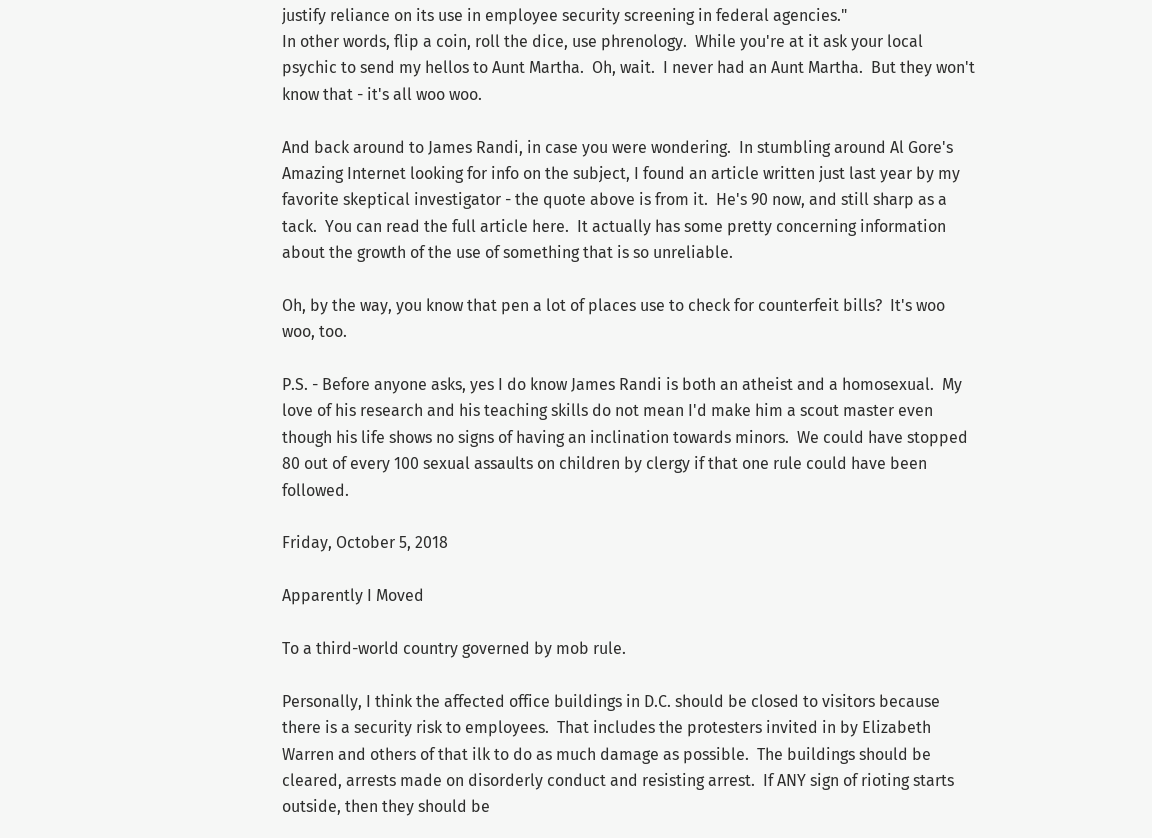justify reliance on its use in employee security screening in federal agencies."
In other words, flip a coin, roll the dice, use phrenology.  While you're at it ask your local psychic to send my hellos to Aunt Martha.  Oh, wait.  I never had an Aunt Martha.  But they won't know that - it's all woo woo.

And back around to James Randi, in case you were wondering.  In stumbling around Al Gore's Amazing Internet looking for info on the subject, I found an article written just last year by my favorite skeptical investigator - the quote above is from it.  He's 90 now, and still sharp as a tack.  You can read the full article here.  It actually has some pretty concerning information about the growth of the use of something that is so unreliable.

Oh, by the way, you know that pen a lot of places use to check for counterfeit bills?  It's woo woo, too.

P.S. - Before anyone asks, yes I do know James Randi is both an atheist and a homosexual.  My love of his research and his teaching skills do not mean I'd make him a scout master even though his life shows no signs of having an inclination towards minors.  We could have stopped 80 out of every 100 sexual assaults on children by clergy if that one rule could have been followed.

Friday, October 5, 2018

Apparently I Moved

To a third-world country governed by mob rule.

Personally, I think the affected office buildings in D.C. should be closed to visitors because there is a security risk to employees.  That includes the protesters invited in by Elizabeth Warren and others of that ilk to do as much damage as possible.  The buildings should be cleared, arrests made on disorderly conduct and resisting arrest.  If ANY sign of rioting starts outside, then they should be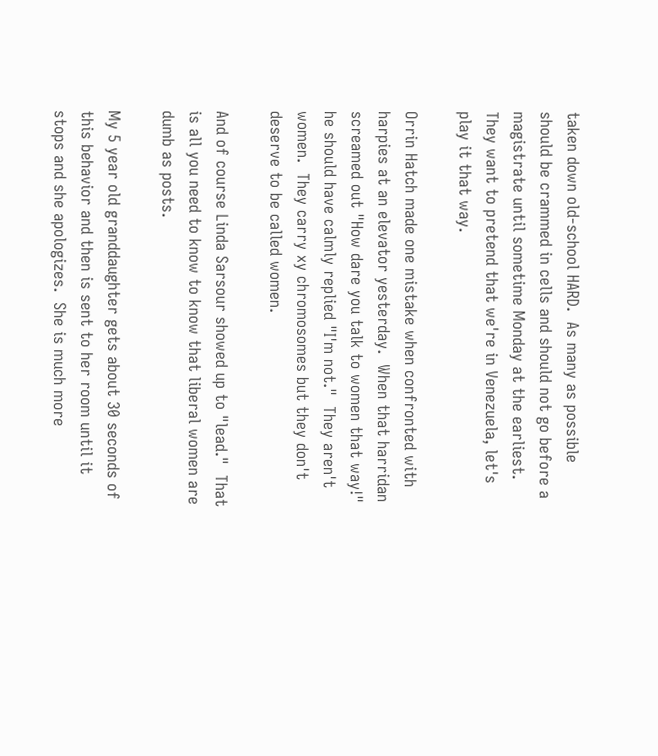taken down old-school HARD.  As many as possible should be crammed in cells and should not go before a magistrate until sometime Monday at the earliest.  They want to pretend that we're in Venezuela, let's play it that way.

Orrin Hatch made one mistake when confronted with harpies at an elevator yesterday.  When that harridan screamed out "How dare you talk to women that way!" he should have calmly replied "I'm not."  They aren't women.  They carry xy chromosomes but they don't deserve to be called women.

And of course Linda Sarsour showed up to "lead."  That is all you need to know to know that liberal women are dumb as posts.

My 5 year old granddaughter gets about 30 seconds of this behavior and then is sent to her room until it stops and she apologizes.  She is much more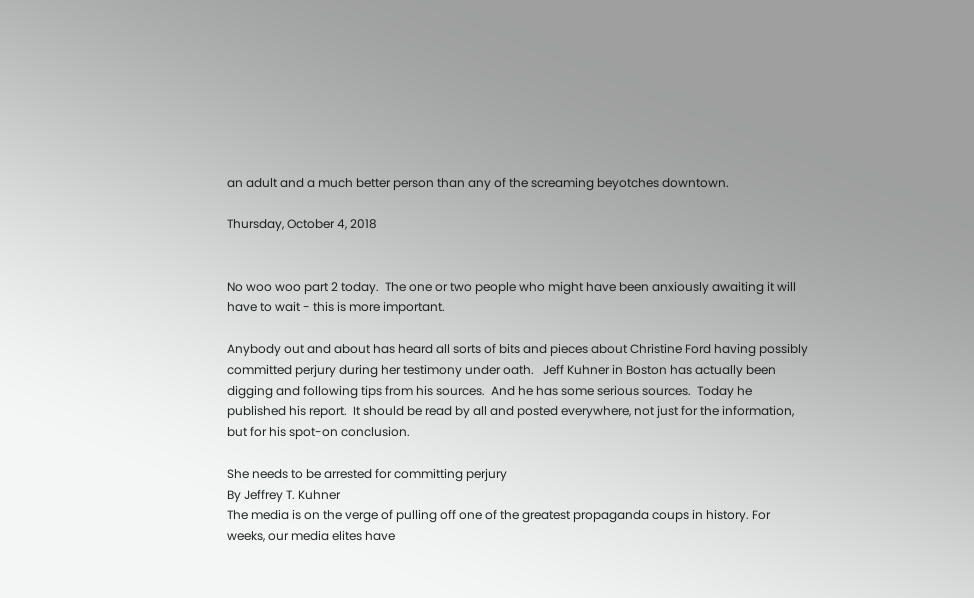an adult and a much better person than any of the screaming beyotches downtown.

Thursday, October 4, 2018


No woo woo part 2 today.  The one or two people who might have been anxiously awaiting it will have to wait - this is more important.

Anybody out and about has heard all sorts of bits and pieces about Christine Ford having possibly committed perjury during her testimony under oath.   Jeff Kuhner in Boston has actually been digging and following tips from his sources.  And he has some serious sources.  Today he published his report.  It should be read by all and posted everywhere, not just for the information, but for his spot-on conclusion.

She needs to be arrested for committing perjury
By Jeffrey T. Kuhner
The media is on the verge of pulling off one of the greatest propaganda coups in history. For weeks, our media elites have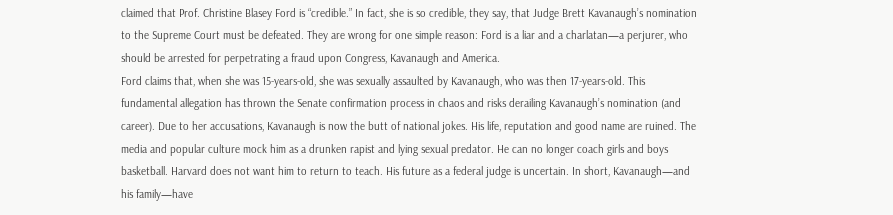claimed that Prof. Christine Blasey Ford is “credible.” In fact, she is so credible, they say, that Judge Brett Kavanaugh’s nomination to the Supreme Court must be defeated. They are wrong for one simple reason: Ford is a liar and a charlatan—a perjurer, who should be arrested for perpetrating a fraud upon Congress, Kavanaugh and America.
Ford claims that, when she was 15-years-old, she was sexually assaulted by Kavanaugh, who was then 17-years-old. This fundamental allegation has thrown the Senate confirmation process in chaos and risks derailing Kavanaugh’s nomination (and career). Due to her accusations, Kavanaugh is now the butt of national jokes. His life, reputation and good name are ruined. The media and popular culture mock him as a drunken rapist and lying sexual predator. He can no longer coach girls and boys basketball. Harvard does not want him to return to teach. His future as a federal judge is uncertain. In short, Kavanaugh—and his family—have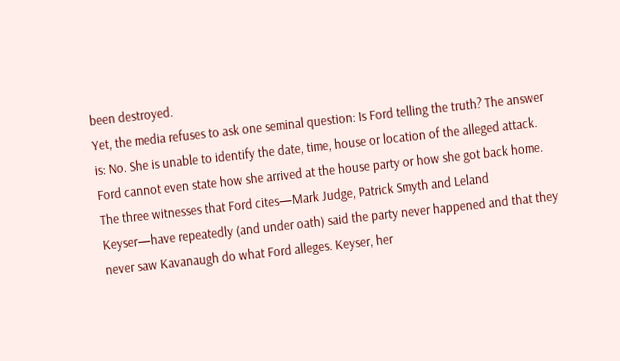been destroyed.
Yet, the media refuses to ask one seminal question: Is Ford telling the truth? The answer is: No. She is unable to identify the date, time, house or location of the alleged attack. Ford cannot even state how she arrived at the house party or how she got back home. The three witnesses that Ford cites—Mark Judge, Patrick Smyth and Leland Keyser—have repeatedly (and under oath) said the party never happened and that they never saw Kavanaugh do what Ford alleges. Keyser, her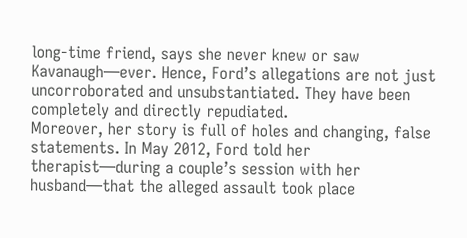long-time friend, says she never knew or saw Kavanaugh—ever. Hence, Ford’s allegations are not just uncorroborated and unsubstantiated. They have been completely and directly repudiated.
Moreover, her story is full of holes and changing, false statements. In May 2012, Ford told her therapist—during a couple’s session with her husband—that the alleged assault took place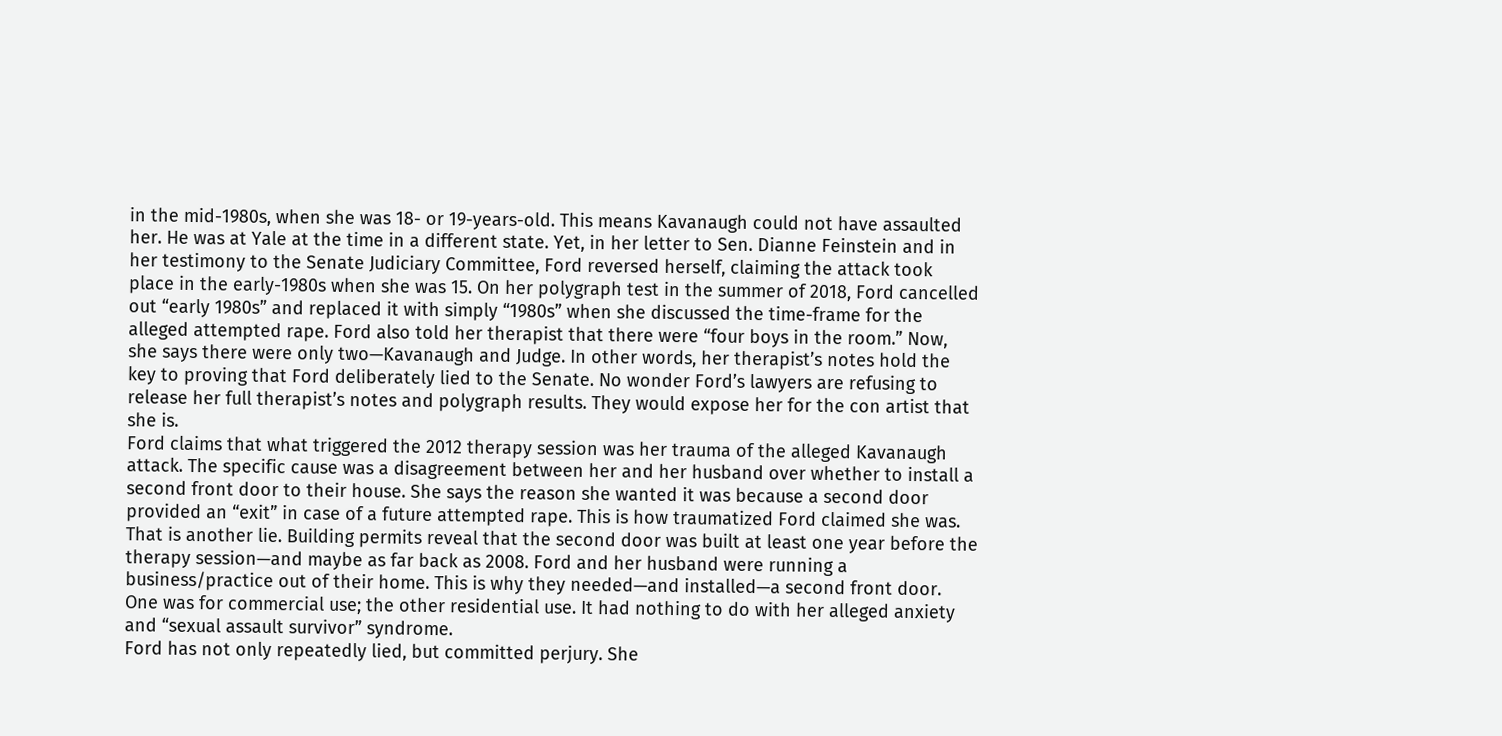in the mid-1980s, when she was 18- or 19-years-old. This means Kavanaugh could not have assaulted her. He was at Yale at the time in a different state. Yet, in her letter to Sen. Dianne Feinstein and in her testimony to the Senate Judiciary Committee, Ford reversed herself, claiming the attack took place in the early-1980s when she was 15. On her polygraph test in the summer of 2018, Ford cancelled out “early 1980s” and replaced it with simply “1980s” when she discussed the time-frame for the alleged attempted rape. Ford also told her therapist that there were “four boys in the room.” Now, she says there were only two—Kavanaugh and Judge. In other words, her therapist’s notes hold the key to proving that Ford deliberately lied to the Senate. No wonder Ford’s lawyers are refusing to release her full therapist’s notes and polygraph results. They would expose her for the con artist that she is.
Ford claims that what triggered the 2012 therapy session was her trauma of the alleged Kavanaugh attack. The specific cause was a disagreement between her and her husband over whether to install a second front door to their house. She says the reason she wanted it was because a second door provided an “exit” in case of a future attempted rape. This is how traumatized Ford claimed she was. That is another lie. Building permits reveal that the second door was built at least one year before the therapy session—and maybe as far back as 2008. Ford and her husband were running a business/practice out of their home. This is why they needed—and installed—a second front door. One was for commercial use; the other residential use. It had nothing to do with her alleged anxiety and “sexual assault survivor” syndrome.
Ford has not only repeatedly lied, but committed perjury. She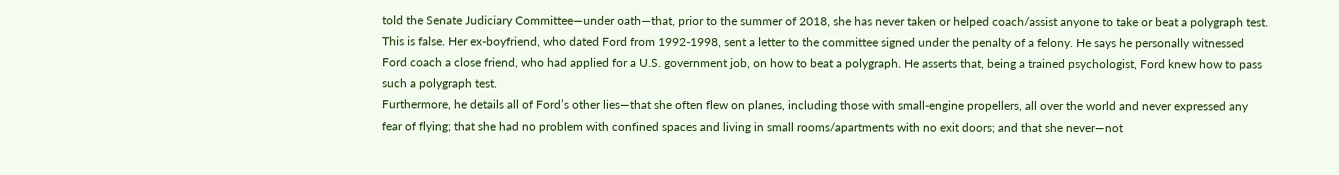told the Senate Judiciary Committee—under oath—that, prior to the summer of 2018, she has never taken or helped coach/assist anyone to take or beat a polygraph test. This is false. Her ex-boyfriend, who dated Ford from 1992-1998, sent a letter to the committee signed under the penalty of a felony. He says he personally witnessed Ford coach a close friend, who had applied for a U.S. government job, on how to beat a polygraph. He asserts that, being a trained psychologist, Ford knew how to pass such a polygraph test.
Furthermore, he details all of Ford’s other lies—that she often flew on planes, including those with small-engine propellers, all over the world and never expressed any fear of flying; that she had no problem with confined spaces and living in small rooms/apartments with no exit doors; and that she never—not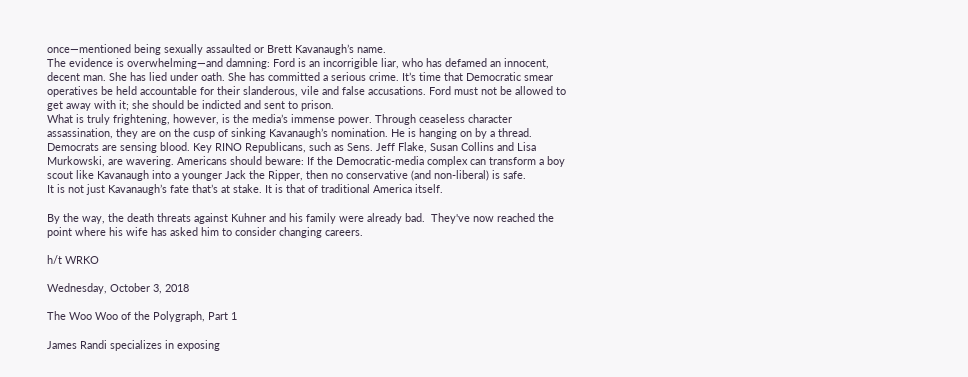once—mentioned being sexually assaulted or Brett Kavanaugh’s name.
The evidence is overwhelming—and damning: Ford is an incorrigible liar, who has defamed an innocent, decent man. She has lied under oath. She has committed a serious crime. It’s time that Democratic smear operatives be held accountable for their slanderous, vile and false accusations. Ford must not be allowed to get away with it; she should be indicted and sent to prison.
What is truly frightening, however, is the media’s immense power. Through ceaseless character assassination, they are on the cusp of sinking Kavanaugh’s nomination. He is hanging on by a thread. Democrats are sensing blood. Key RINO Republicans, such as Sens. Jeff Flake, Susan Collins and Lisa Murkowski, are wavering. Americans should beware: If the Democratic-media complex can transform a boy scout like Kavanaugh into a younger Jack the Ripper, then no conservative (and non-liberal) is safe.
It is not just Kavanaugh’s fate that’s at stake. It is that of traditional America itself.

By the way, the death threats against Kuhner and his family were already bad.  They've now reached the point where his wife has asked him to consider changing careers.

h/t WRKO

Wednesday, October 3, 2018

The Woo Woo of the Polygraph, Part 1

James Randi specializes in exposing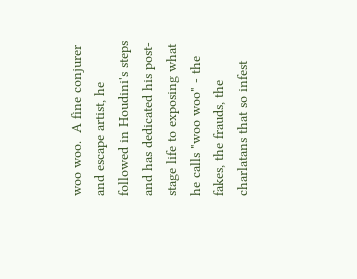woo woo.  A fine conjurer and escape artist, he followed in Houdini's steps and has dedicated his post-stage life to exposing what he calls "woo woo" - the fakes, the frauds, the charlatans that so infest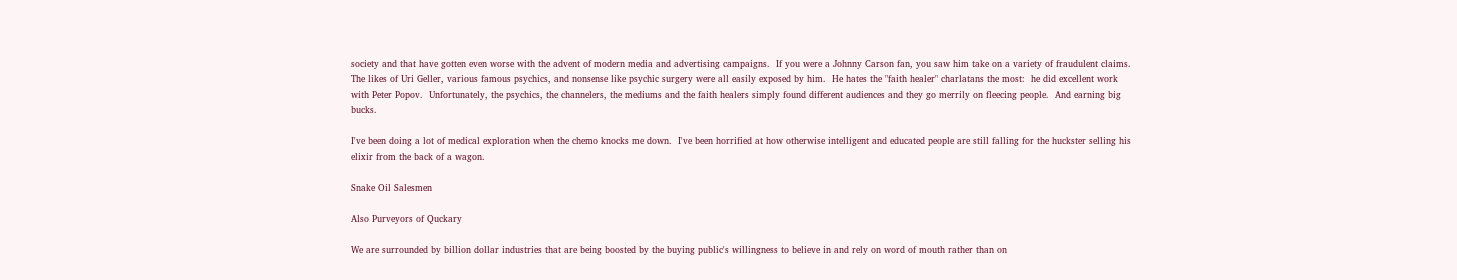society and that have gotten even worse with the advent of modern media and advertising campaigns.  If you were a Johnny Carson fan, you saw him take on a variety of fraudulent claims.  The likes of Uri Geller, various famous psychics, and nonsense like psychic surgery were all easily exposed by him.  He hates the "faith healer" charlatans the most:  he did excellent work with Peter Popov.  Unfortunately, the psychics, the channelers, the mediums and the faith healers simply found different audiences and they go merrily on fleecing people.  And earning big bucks.

I've been doing a lot of medical exploration when the chemo knocks me down.  I've been horrified at how otherwise intelligent and educated people are still falling for the huckster selling his elixir from the back of a wagon.

Snake Oil Salesmen

Also Purveyors of Quckary

We are surrounded by billion dollar industries that are being boosted by the buying public's willingness to believe in and rely on word of mouth rather than on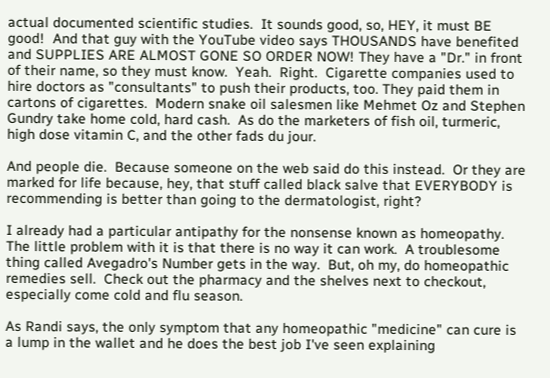actual documented scientific studies.  It sounds good, so, HEY, it must BE good!  And that guy with the YouTube video says THOUSANDS have benefited and SUPPLIES ARE ALMOST GONE SO ORDER NOW! They have a "Dr." in front of their name, so they must know.  Yeah.  Right.  Cigarette companies used to hire doctors as "consultants" to push their products, too. They paid them in cartons of cigarettes.  Modern snake oil salesmen like Mehmet Oz and Stephen Gundry take home cold, hard cash.  As do the marketers of fish oil, turmeric, high dose vitamin C, and the other fads du jour.

And people die.  Because someone on the web said do this instead.  Or they are marked for life because, hey, that stuff called black salve that EVERYBODY is recommending is better than going to the dermatologist, right?

I already had a particular antipathy for the nonsense known as homeopathy.  The little problem with it is that there is no way it can work.  A troublesome thing called Avegadro's Number gets in the way.  But, oh my, do homeopathic remedies sell.  Check out the pharmacy and the shelves next to checkout, especially come cold and flu season.

As Randi says, the only symptom that any homeopathic "medicine" can cure is a lump in the wallet and he does the best job I've seen explaining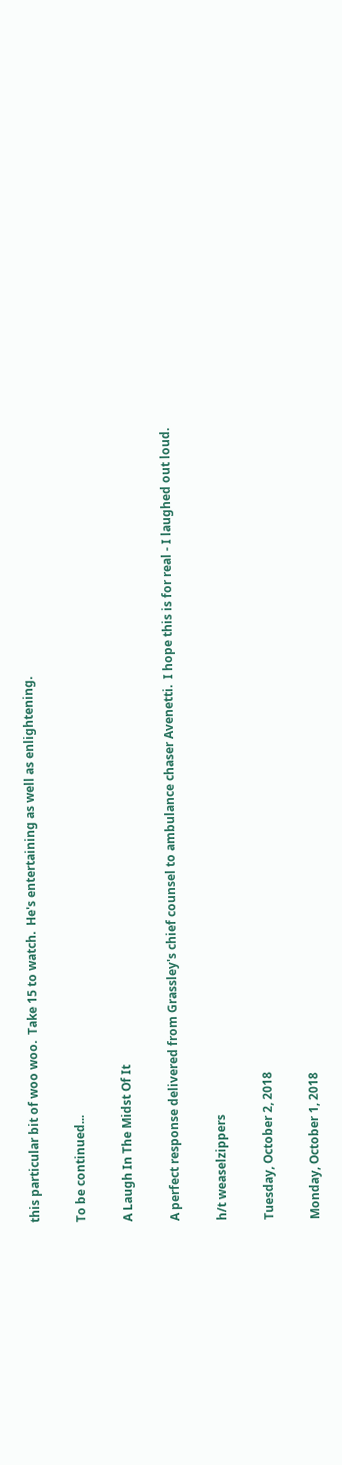this particular bit of woo woo.  Take 15 to watch.  He's entertaining as well as enlightening.

To be continued...

A Laugh In The Midst Of It

A perfect response delivered from Grassley's chief counsel to ambulance chaser Avenetti.  I hope this is for real - I laughed out loud.

h/t weaselzippers

Tuesday, October 2, 2018

Monday, October 1, 2018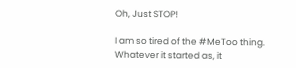Oh, Just STOP!

I am so tired of the #MeToo thing.  Whatever it started as, it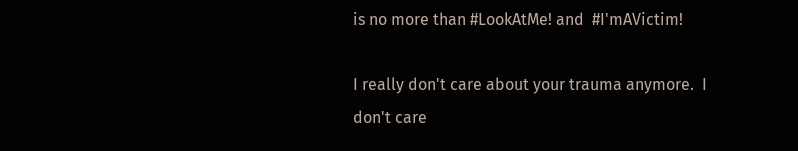is no more than #LookAtMe! and  #I'mAVictim!

I really don't care about your trauma anymore.  I don't care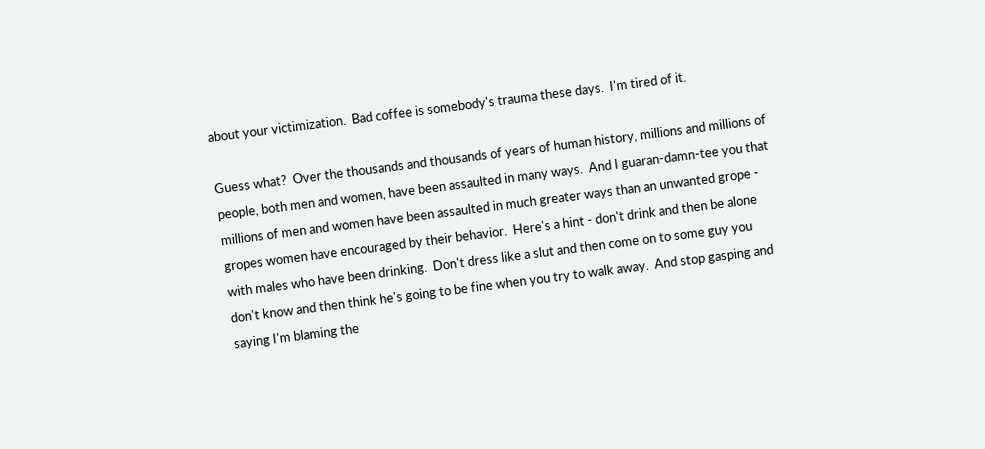about your victimization.  Bad coffee is somebody's trauma these days.  I'm tired of it.

Guess what?  Over the thousands and thousands of years of human history, millions and millions of people, both men and women, have been assaulted in many ways.  And I guaran-damn-tee you that millions of men and women have been assaulted in much greater ways than an unwanted grope - gropes women have encouraged by their behavior.  Here's a hint - don't drink and then be alone with males who have been drinking.  Don't dress like a slut and then come on to some guy you don't know and then think he's going to be fine when you try to walk away.  And stop gasping and saying I'm blaming the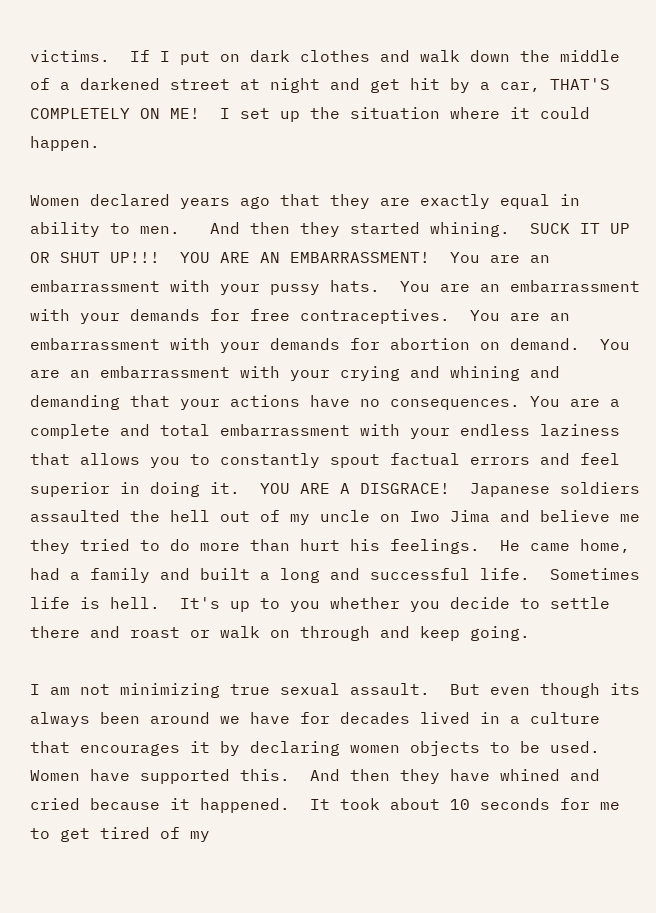victims.  If I put on dark clothes and walk down the middle of a darkened street at night and get hit by a car, THAT'S COMPLETELY ON ME!  I set up the situation where it could happen.

Women declared years ago that they are exactly equal in ability to men.   And then they started whining.  SUCK IT UP OR SHUT UP!!!  YOU ARE AN EMBARRASSMENT!  You are an embarrassment with your pussy hats.  You are an embarrassment with your demands for free contraceptives.  You are an embarrassment with your demands for abortion on demand.  You are an embarrassment with your crying and whining and demanding that your actions have no consequences. You are a complete and total embarrassment with your endless laziness that allows you to constantly spout factual errors and feel superior in doing it.  YOU ARE A DISGRACE!  Japanese soldiers assaulted the hell out of my uncle on Iwo Jima and believe me they tried to do more than hurt his feelings.  He came home, had a family and built a long and successful life.  Sometimes life is hell.  It's up to you whether you decide to settle there and roast or walk on through and keep going.

I am not minimizing true sexual assault.  But even though its always been around we have for decades lived in a culture that encourages it by declaring women objects to be used.  Women have supported this.  And then they have whined and cried because it happened.  It took about 10 seconds for me to get tired of my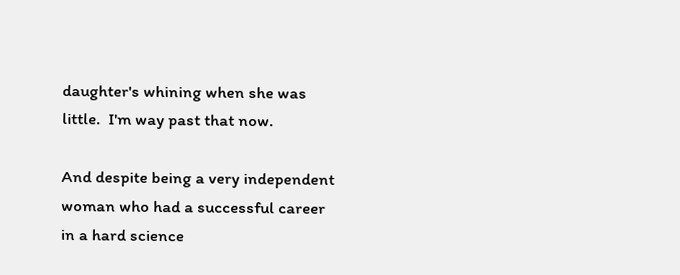daughter's whining when she was little.  I'm way past that now.

And despite being a very independent woman who had a successful career in a hard science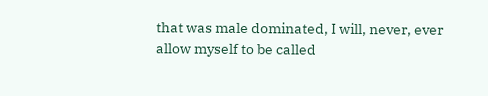that was male dominated, I will, never, ever allow myself to be called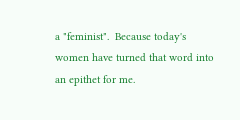a "feminist".  Because today's women have turned that word into an epithet for me.